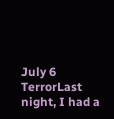July 6 TerrorLast night, I had a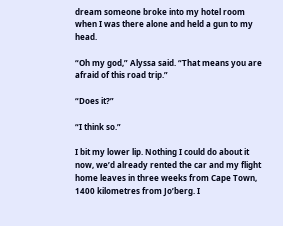dream someone broke into my hotel room when I was there alone and held a gun to my head.

“Oh my god,” Alyssa said. “That means you are afraid of this road trip.”

“Does it?”

“I think so.”

I bit my lower lip. Nothing I could do about it now, we’d already rented the car and my flight home leaves in three weeks from Cape Town, 1400 kilometres from Jo’berg. I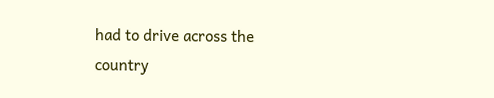had to drive across the country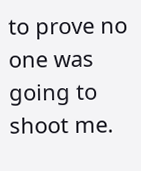to prove no one was going to shoot me.